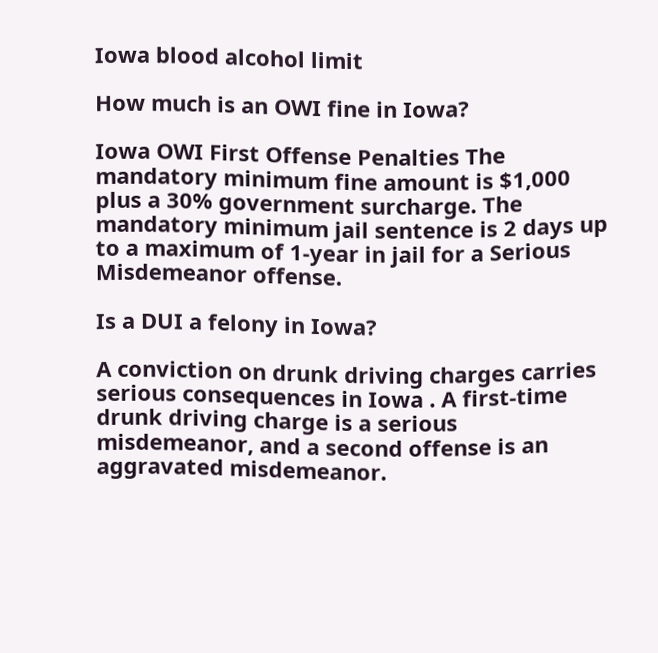Iowa blood alcohol limit

How much is an OWI fine in Iowa?

Iowa OWI First Offense Penalties The mandatory minimum fine amount is $1,000 plus a 30% government surcharge. The mandatory minimum jail sentence is 2 days up to a maximum of 1-year in jail for a Serious Misdemeanor offense.

Is a DUI a felony in Iowa?

A conviction on drunk driving charges carries serious consequences in Iowa . A first-time drunk driving charge is a serious misdemeanor, and a second offense is an aggravated misdemeanor.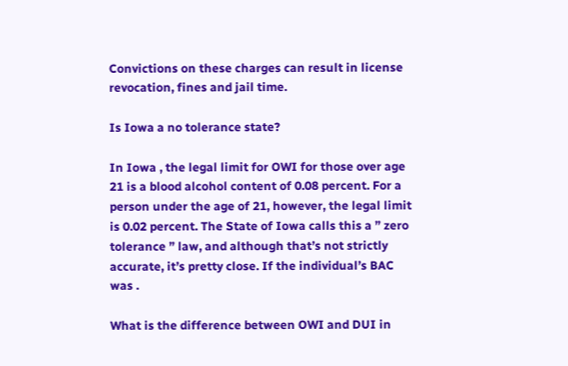Convictions on these charges can result in license revocation, fines and jail time.

Is Iowa a no tolerance state?

In Iowa , the legal limit for OWI for those over age 21 is a blood alcohol content of 0.08 percent. For a person under the age of 21, however, the legal limit is 0.02 percent. The State of Iowa calls this a ” zero tolerance ” law, and although that’s not strictly accurate, it’s pretty close. If the individual’s BAC was .

What is the difference between OWI and DUI in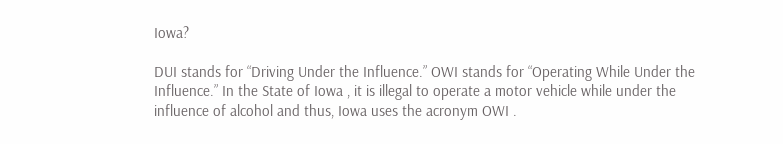Iowa?

DUI stands for “Driving Under the Influence.” OWI stands for “Operating While Under the Influence.” In the State of Iowa , it is illegal to operate a motor vehicle while under the influence of alcohol and thus, Iowa uses the acronym OWI .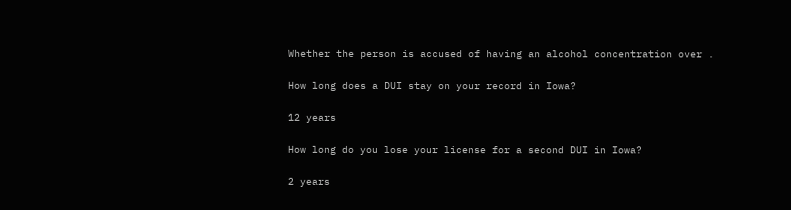Whether the person is accused of having an alcohol concentration over .

How long does a DUI stay on your record in Iowa?

12 years

How long do you lose your license for a second DUI in Iowa?

2 years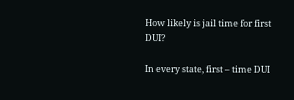How likely is jail time for first DUI?

In every state, first – time DUI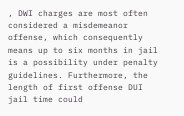, DWI charges are most often considered a misdemeanor offense, which consequently means up to six months in jail is a possibility under penalty guidelines. Furthermore, the length of first offense DUI jail time could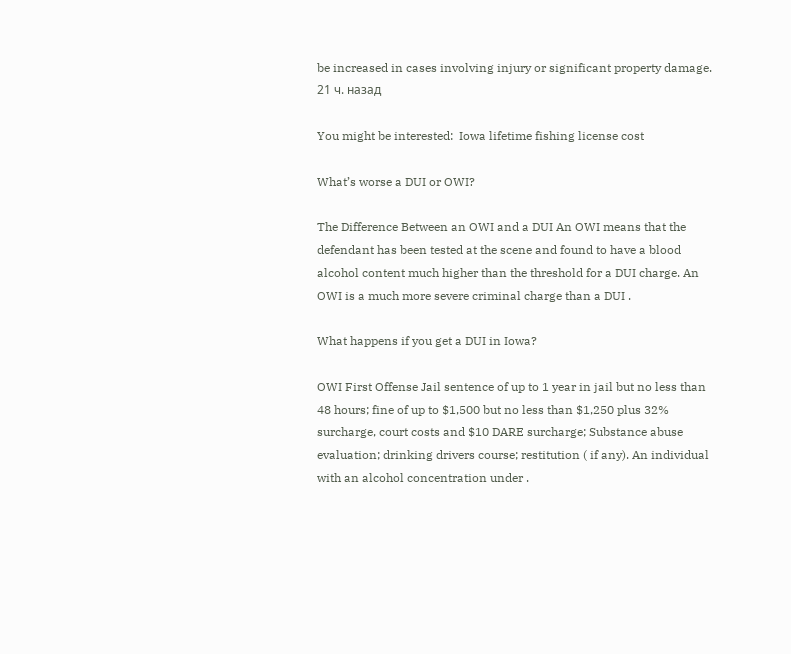be increased in cases involving injury or significant property damage. 21 ч. назад

You might be interested:  Iowa lifetime fishing license cost

What’s worse a DUI or OWI?

The Difference Between an OWI and a DUI An OWI means that the defendant has been tested at the scene and found to have a blood alcohol content much higher than the threshold for a DUI charge. An OWI is a much more severe criminal charge than a DUI .

What happens if you get a DUI in Iowa?

OWI First Offense Jail sentence of up to 1 year in jail but no less than 48 hours; fine of up to $1,500 but no less than $1,250 plus 32% surcharge, court costs and $10 DARE surcharge; Substance abuse evaluation; drinking drivers course; restitution ( if any). An individual with an alcohol concentration under .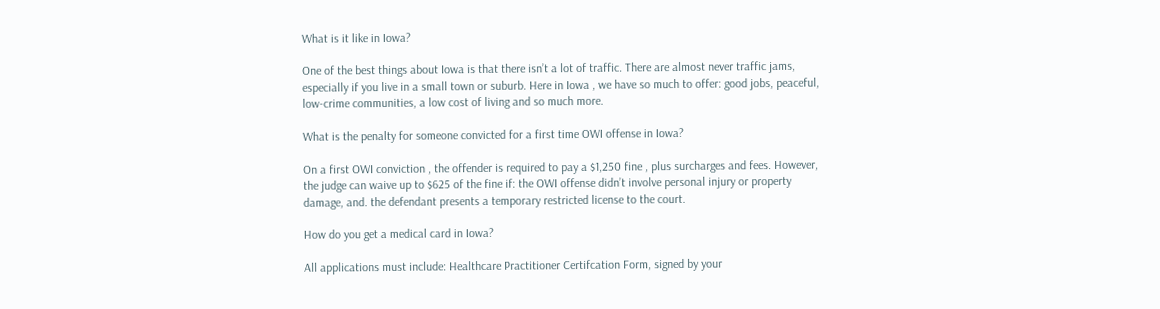What is it like in Iowa?

One of the best things about Iowa is that there isn’t a lot of traffic. There are almost never traffic jams, especially if you live in a small town or suburb. Here in Iowa , we have so much to offer: good jobs, peaceful, low-crime communities, a low cost of living and so much more.

What is the penalty for someone convicted for a first time OWI offense in Iowa?

On a first OWI conviction , the offender is required to pay a $1,250 fine , plus surcharges and fees. However, the judge can waive up to $625 of the fine if: the OWI offense didn’t involve personal injury or property damage, and. the defendant presents a temporary restricted license to the court.

How do you get a medical card in Iowa?

All applications must include: Healthcare Practitioner Certifcation Form, signed by your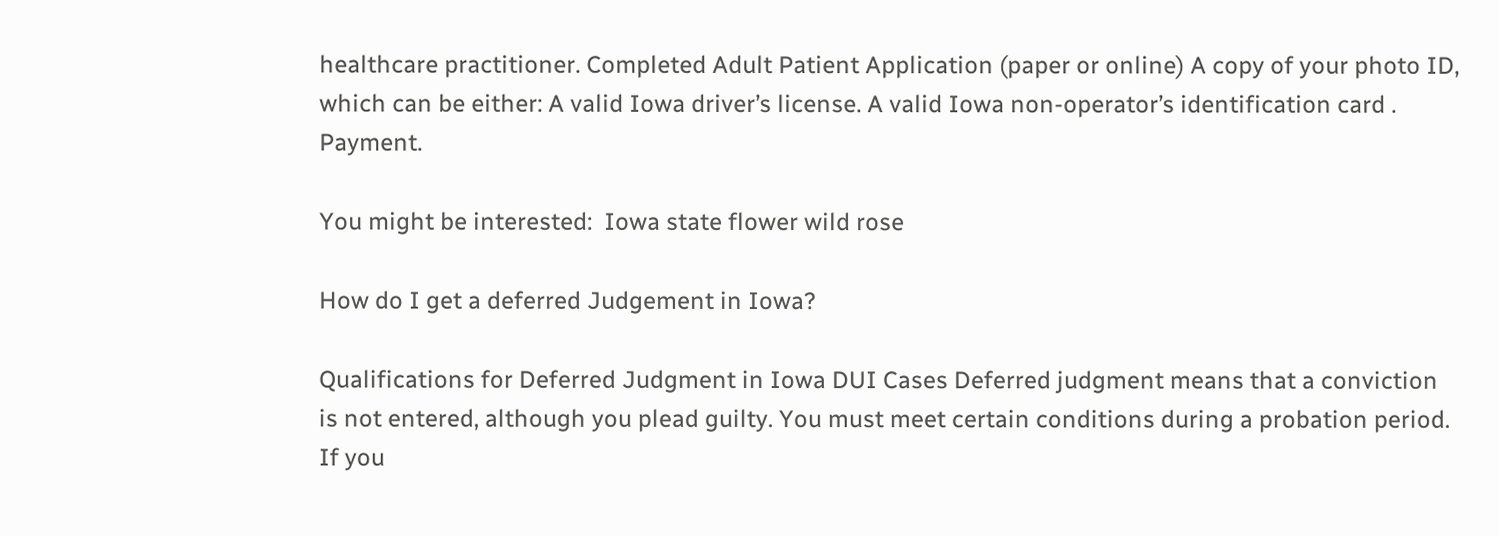healthcare practitioner. Completed Adult Patient Application (paper or online) A copy of your photo ID, which can be either: A valid Iowa driver’s license. A valid Iowa non-operator’s identification card . Payment.

You might be interested:  Iowa state flower wild rose

How do I get a deferred Judgement in Iowa?

Qualifications for Deferred Judgment in Iowa DUI Cases Deferred judgment means that a conviction is not entered, although you plead guilty. You must meet certain conditions during a probation period. If you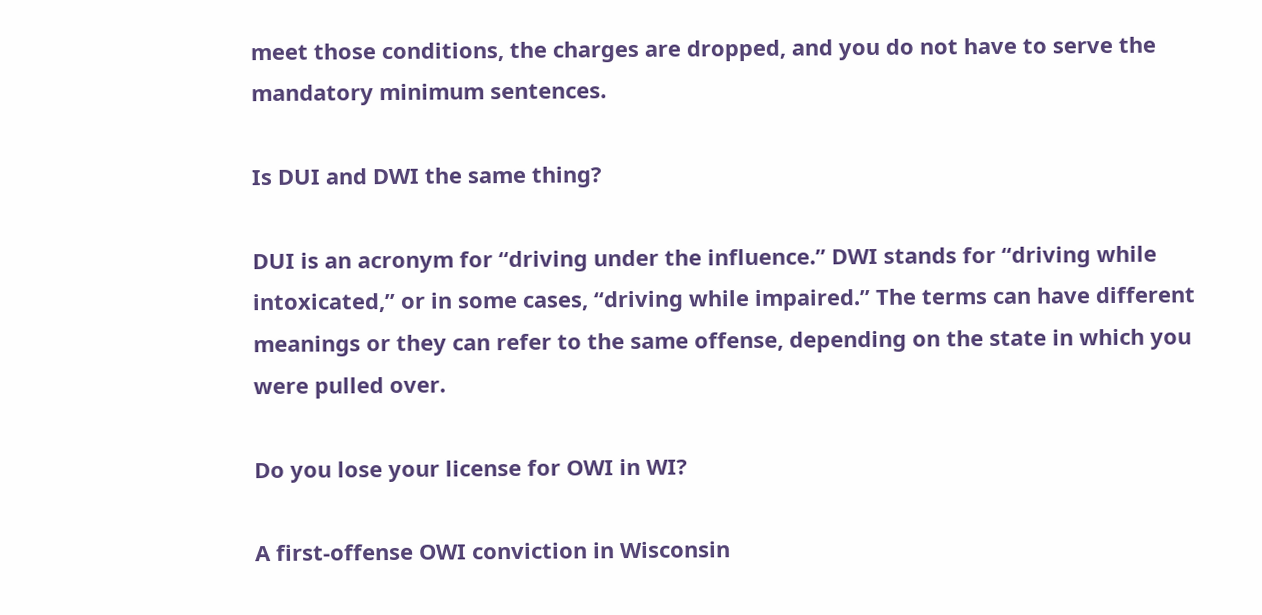meet those conditions, the charges are dropped, and you do not have to serve the mandatory minimum sentences.

Is DUI and DWI the same thing?

DUI is an acronym for “driving under the influence.” DWI stands for “driving while intoxicated,” or in some cases, “driving while impaired.” The terms can have different meanings or they can refer to the same offense, depending on the state in which you were pulled over.

Do you lose your license for OWI in WI?

A first-offense OWI conviction in Wisconsin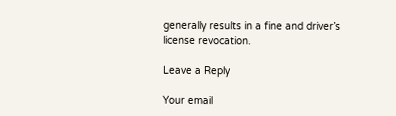generally results in a fine and driver’s license revocation.

Leave a Reply

Your email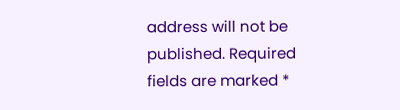address will not be published. Required fields are marked *